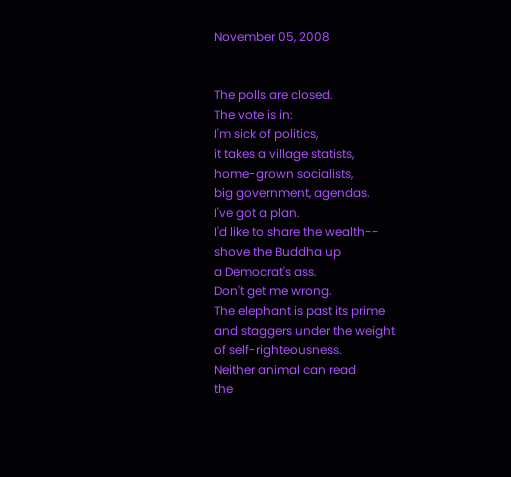November 05, 2008


The polls are closed.
The vote is in:
I'm sick of politics,
it takes a village statists,
home-grown socialists,
big government, agendas.
I've got a plan.
I'd like to share the wealth--
shove the Buddha up
a Democrat's ass.
Don't get me wrong.
The elephant is past its prime
and staggers under the weight
of self-righteousness.
Neither animal can read
the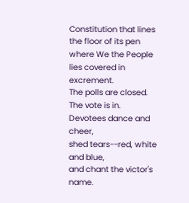Constitution that lines
the floor of its pen
where We the People
lies covered in excrement.
The polls are closed.
The vote is in.
Devotees dance and cheer,
shed tears--red, white and blue,
and chant the victor's name.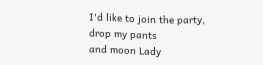I'd like to join the party,
drop my pants
and moon Lady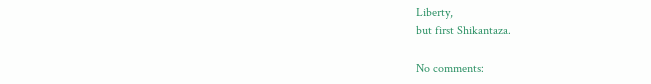Liberty,
but first Shikantaza.

No comments: